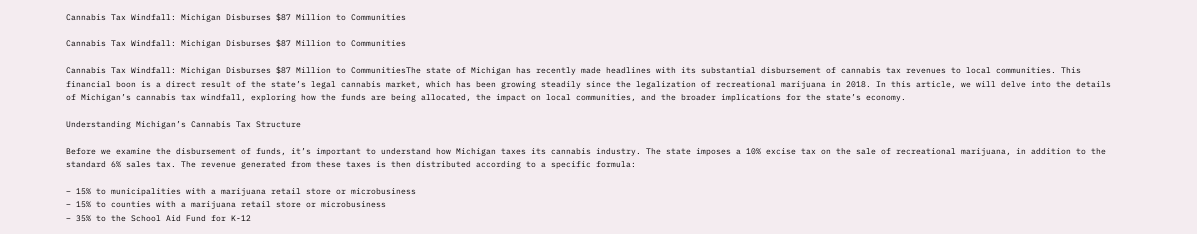Cannabis Tax Windfall: Michigan Disburses $87 Million to Communities

Cannabis Tax Windfall: Michigan Disburses $87 Million to Communities

Cannabis Tax Windfall: Michigan Disburses $87 Million to CommunitiesThe state of Michigan has recently made headlines with its substantial disbursement of cannabis tax revenues to local communities. This financial boon is a direct result of the state’s legal cannabis market, which has been growing steadily since the legalization of recreational marijuana in 2018. In this article, we will delve into the details of Michigan’s cannabis tax windfall, exploring how the funds are being allocated, the impact on local communities, and the broader implications for the state’s economy.

Understanding Michigan’s Cannabis Tax Structure

Before we examine the disbursement of funds, it’s important to understand how Michigan taxes its cannabis industry. The state imposes a 10% excise tax on the sale of recreational marijuana, in addition to the standard 6% sales tax. The revenue generated from these taxes is then distributed according to a specific formula:

– 15% to municipalities with a marijuana retail store or microbusiness
– 15% to counties with a marijuana retail store or microbusiness
– 35% to the School Aid Fund for K-12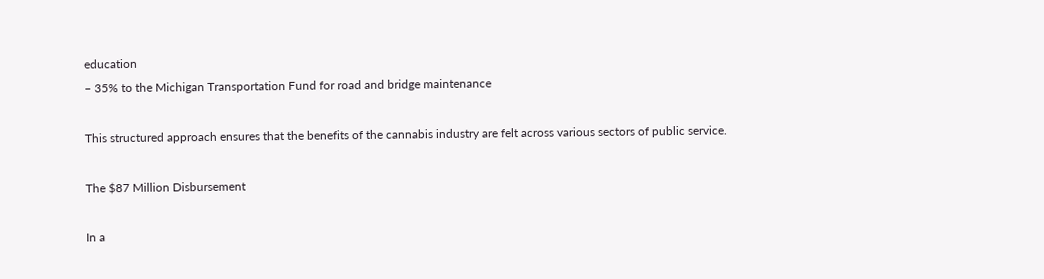education
– 35% to the Michigan Transportation Fund for road and bridge maintenance

This structured approach ensures that the benefits of the cannabis industry are felt across various sectors of public service.

The $87 Million Disbursement

In a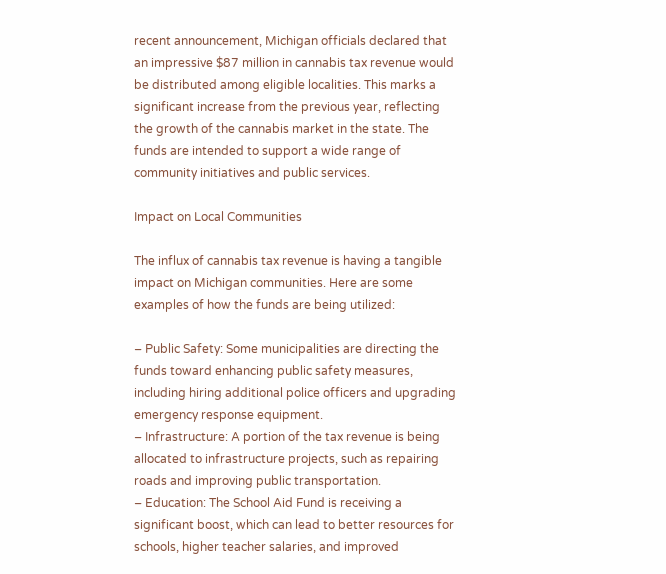recent announcement, Michigan officials declared that an impressive $87 million in cannabis tax revenue would be distributed among eligible localities. This marks a significant increase from the previous year, reflecting the growth of the cannabis market in the state. The funds are intended to support a wide range of community initiatives and public services.

Impact on Local Communities

The influx of cannabis tax revenue is having a tangible impact on Michigan communities. Here are some examples of how the funds are being utilized:

– Public Safety: Some municipalities are directing the funds toward enhancing public safety measures, including hiring additional police officers and upgrading emergency response equipment.
– Infrastructure: A portion of the tax revenue is being allocated to infrastructure projects, such as repairing roads and improving public transportation.
– Education: The School Aid Fund is receiving a significant boost, which can lead to better resources for schools, higher teacher salaries, and improved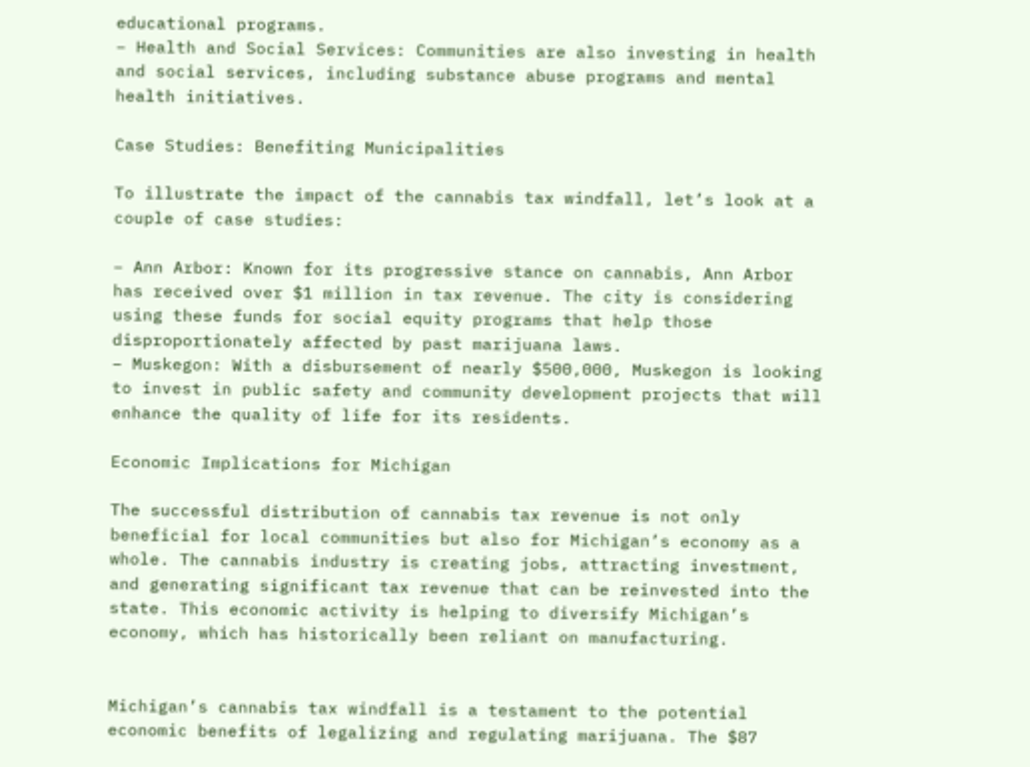educational programs.
– Health and Social Services: Communities are also investing in health and social services, including substance abuse programs and mental health initiatives.

Case Studies: Benefiting Municipalities

To illustrate the impact of the cannabis tax windfall, let’s look at a couple of case studies:

– Ann Arbor: Known for its progressive stance on cannabis, Ann Arbor has received over $1 million in tax revenue. The city is considering using these funds for social equity programs that help those disproportionately affected by past marijuana laws.
– Muskegon: With a disbursement of nearly $500,000, Muskegon is looking to invest in public safety and community development projects that will enhance the quality of life for its residents.

Economic Implications for Michigan

The successful distribution of cannabis tax revenue is not only beneficial for local communities but also for Michigan’s economy as a whole. The cannabis industry is creating jobs, attracting investment, and generating significant tax revenue that can be reinvested into the state. This economic activity is helping to diversify Michigan’s economy, which has historically been reliant on manufacturing.


Michigan’s cannabis tax windfall is a testament to the potential economic benefits of legalizing and regulating marijuana. The $87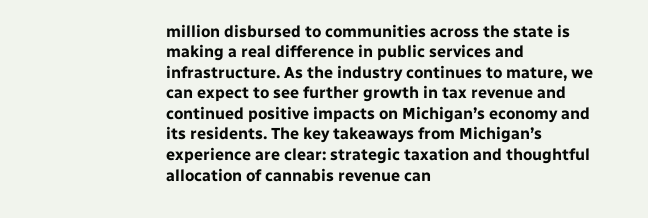million disbursed to communities across the state is making a real difference in public services and infrastructure. As the industry continues to mature, we can expect to see further growth in tax revenue and continued positive impacts on Michigan’s economy and its residents. The key takeaways from Michigan’s experience are clear: strategic taxation and thoughtful allocation of cannabis revenue can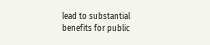lead to substantial benefits for public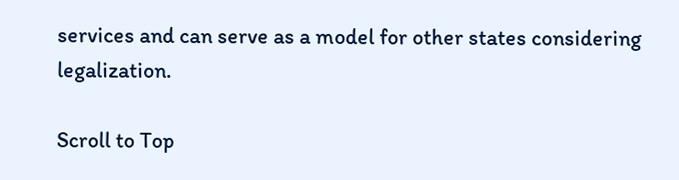services and can serve as a model for other states considering legalization.

Scroll to Top